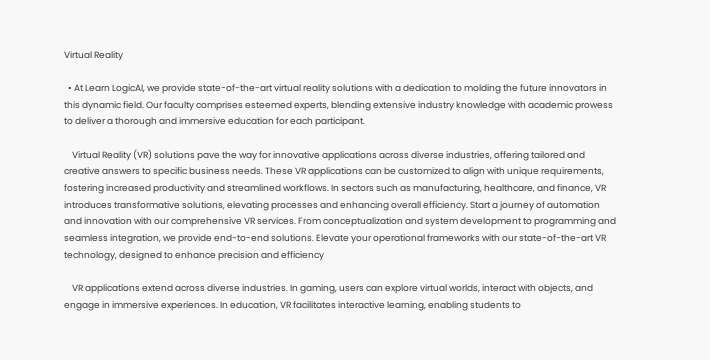Virtual Reality

  • At Learn LogicAI, we provide state-of-the-art virtual reality solutions with a dedication to molding the future innovators in this dynamic field. Our faculty comprises esteemed experts, blending extensive industry knowledge with academic prowess to deliver a thorough and immersive education for each participant.

    Virtual Reality (VR) solutions pave the way for innovative applications across diverse industries, offering tailored and creative answers to specific business needs. These VR applications can be customized to align with unique requirements, fostering increased productivity and streamlined workflows. In sectors such as manufacturing, healthcare, and finance, VR introduces transformative solutions, elevating processes and enhancing overall efficiency. Start a journey of automation and innovation with our comprehensive VR services. From conceptualization and system development to programming and seamless integration, we provide end-to-end solutions. Elevate your operational frameworks with our state-of-the-art VR technology, designed to enhance precision and efficiency

    VR applications extend across diverse industries. In gaming, users can explore virtual worlds, interact with objects, and engage in immersive experiences. In education, VR facilitates interactive learning, enabling students to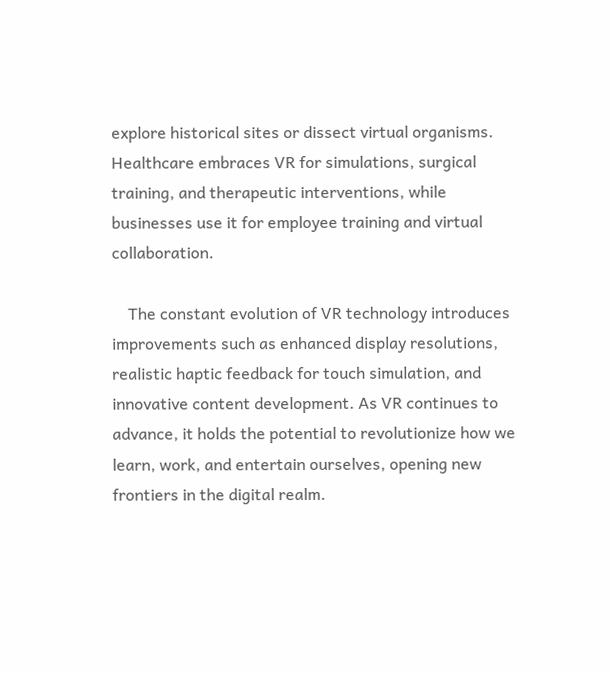explore historical sites or dissect virtual organisms. Healthcare embraces VR for simulations, surgical training, and therapeutic interventions, while businesses use it for employee training and virtual collaboration.

    The constant evolution of VR technology introduces improvements such as enhanced display resolutions, realistic haptic feedback for touch simulation, and innovative content development. As VR continues to advance, it holds the potential to revolutionize how we learn, work, and entertain ourselves, opening new frontiers in the digital realm.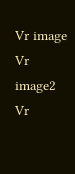Vr image
Vr image2
Vr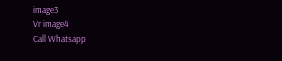image3
Vr image4
Call Whatsapp